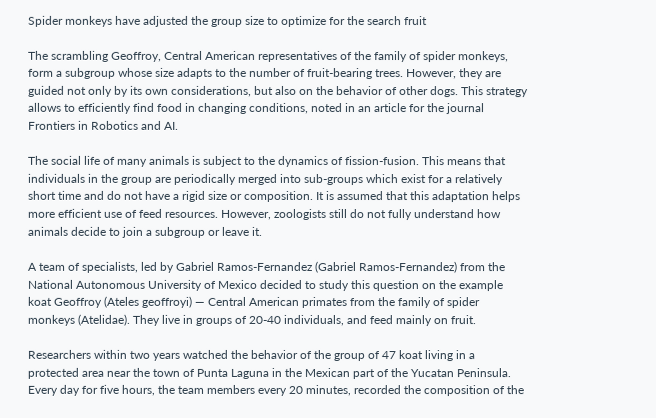Spider monkeys have adjusted the group size to optimize for the search fruit

The scrambling Geoffroy, Central American representatives of the family of spider monkeys, form a subgroup whose size adapts to the number of fruit-bearing trees. However, they are guided not only by its own considerations, but also on the behavior of other dogs. This strategy allows to efficiently find food in changing conditions, noted in an article for the journal Frontiers in Robotics and AI.

The social life of many animals is subject to the dynamics of fission-fusion. This means that individuals in the group are periodically merged into sub-groups which exist for a relatively short time and do not have a rigid size or composition. It is assumed that this adaptation helps more efficient use of feed resources. However, zoologists still do not fully understand how animals decide to join a subgroup or leave it.

A team of specialists, led by Gabriel Ramos-Fernandez (Gabriel Ramos-Fernandez) from the National Autonomous University of Mexico decided to study this question on the example koat Geoffroy (Ateles geoffroyi) — Central American primates from the family of spider monkeys (Atelidae). They live in groups of 20-40 individuals, and feed mainly on fruit.

Researchers within two years watched the behavior of the group of 47 koat living in a protected area near the town of Punta Laguna in the Mexican part of the Yucatan Peninsula. Every day for five hours, the team members every 20 minutes, recorded the composition of the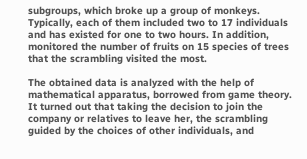subgroups, which broke up a group of monkeys. Typically, each of them included two to 17 individuals and has existed for one to two hours. In addition, monitored the number of fruits on 15 species of trees that the scrambling visited the most.

The obtained data is analyzed with the help of mathematical apparatus, borrowed from game theory. It turned out that taking the decision to join the company or relatives to leave her, the scrambling guided by the choices of other individuals, and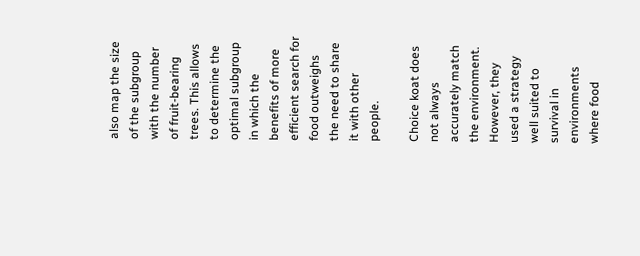also map the size of the subgroup with the number of fruit-bearing trees. This allows to determine the optimal subgroup in which the benefits of more efficient search for food outweighs the need to share it with other people.

Choice koat does not always accurately match the environment. However, they used a strategy well suited to survival in environments where food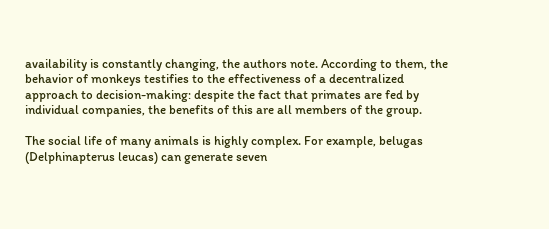availability is constantly changing, the authors note. According to them, the behavior of monkeys testifies to the effectiveness of a decentralized approach to decision-making: despite the fact that primates are fed by individual companies, the benefits of this are all members of the group.

The social life of many animals is highly complex. For example, belugas (Delphinapterus leucas) can generate seven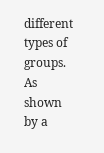different types of groups. As shown by a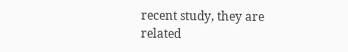recent study, they are related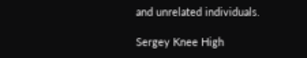and unrelated individuals.

Sergey Knee High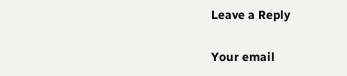Leave a Reply

Your email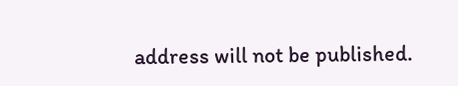address will not be published.